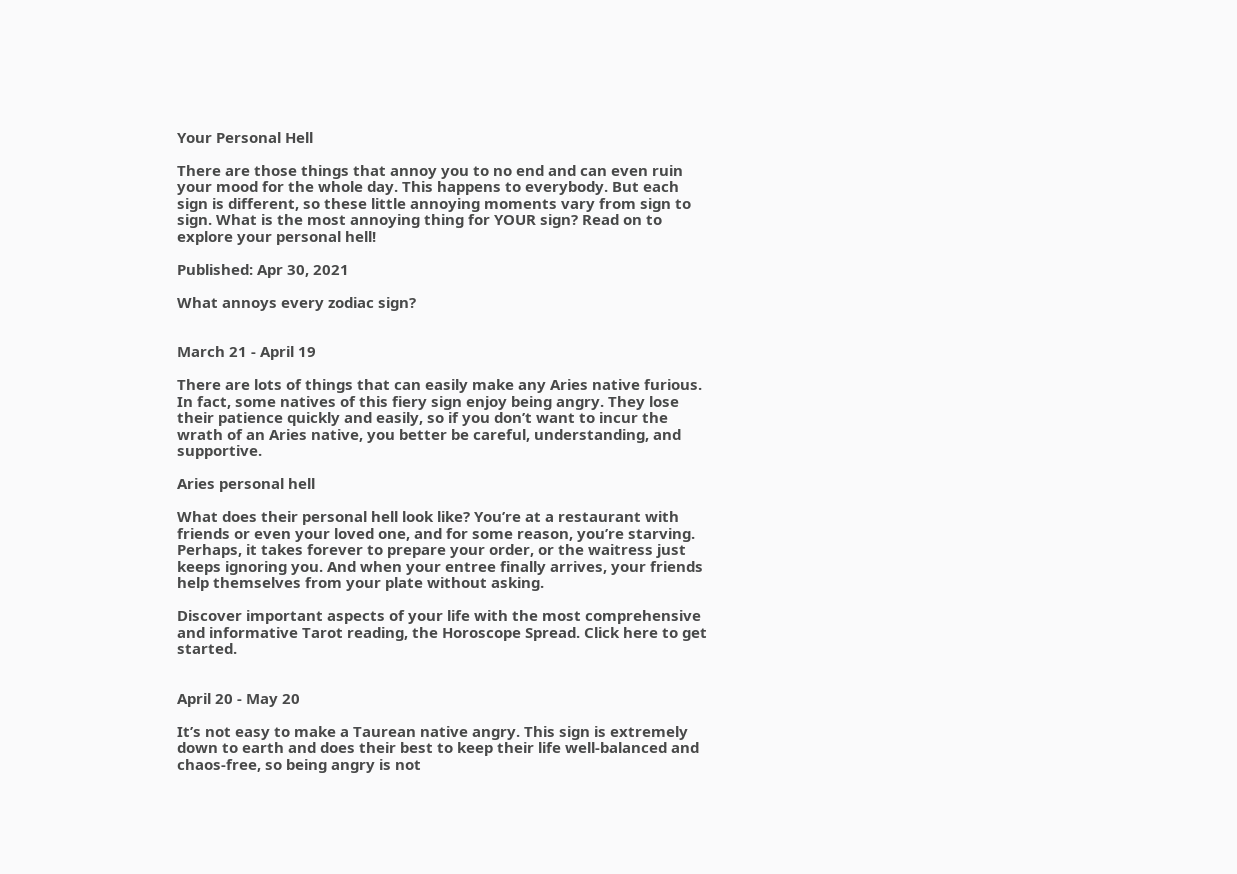Your Personal Hell

There are those things that annoy you to no end and can even ruin your mood for the whole day. This happens to everybody. But each sign is different, so these little annoying moments vary from sign to sign. What is the most annoying thing for YOUR sign? Read on to explore your personal hell!

Published: Apr 30, 2021

What annoys every zodiac sign?


March 21 - April 19

There are lots of things that can easily make any Aries native furious. In fact, some natives of this fiery sign enjoy being angry. They lose their patience quickly and easily, so if you don’t want to incur the wrath of an Aries native, you better be careful, understanding, and supportive.

Aries personal hell

What does their personal hell look like? You’re at a restaurant with friends or even your loved one, and for some reason, you’re starving. Perhaps, it takes forever to prepare your order, or the waitress just keeps ignoring you. And when your entree finally arrives, your friends help themselves from your plate without asking.

Discover important aspects of your life with the most comprehensive and informative Tarot reading, the Horoscope Spread. Click here to get started.


April 20 - May 20

It’s not easy to make a Taurean native angry. This sign is extremely down to earth and does their best to keep their life well-balanced and chaos-free, so being angry is not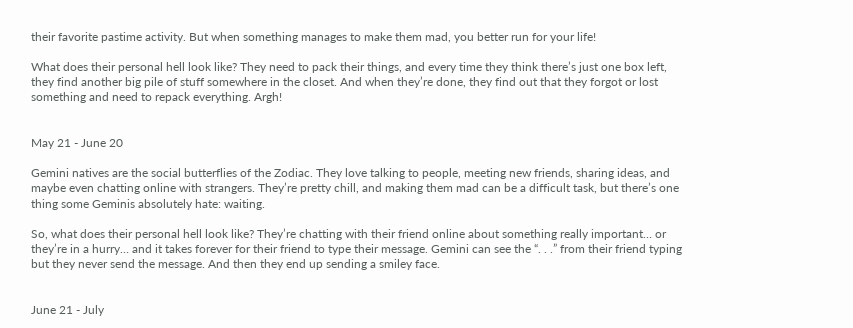their favorite pastime activity. But when something manages to make them mad, you better run for your life!

What does their personal hell look like? They need to pack their things, and every time they think there’s just one box left, they find another big pile of stuff somewhere in the closet. And when they’re done, they find out that they forgot or lost something and need to repack everything. Argh!


May 21 - June 20

Gemini natives are the social butterflies of the Zodiac. They love talking to people, meeting new friends, sharing ideas, and maybe even chatting online with strangers. They’re pretty chill, and making them mad can be a difficult task, but there’s one thing some Geminis absolutely hate: waiting.

So, what does their personal hell look like? They’re chatting with their friend online about something really important… or they’re in a hurry… and it takes forever for their friend to type their message. Gemini can see the “. . .” from their friend typing but they never send the message. And then they end up sending a smiley face.


June 21 - July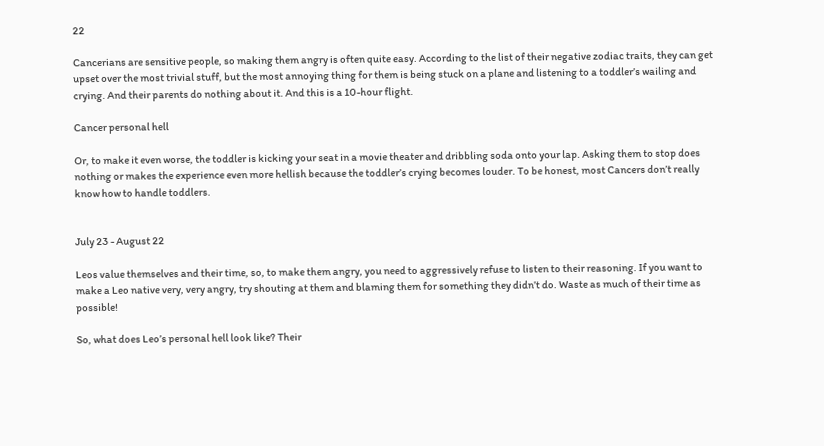22

Cancerians are sensitive people, so making them angry is often quite easy. According to the list of their negative zodiac traits, they can get upset over the most trivial stuff, but the most annoying thing for them is being stuck on a plane and listening to a toddler’s wailing and crying. And their parents do nothing about it. And this is a 10-hour flight.

Cancer personal hell

Or, to make it even worse, the toddler is kicking your seat in a movie theater and dribbling soda onto your lap. Asking them to stop does nothing or makes the experience even more hellish because the toddler’s crying becomes louder. To be honest, most Cancers don’t really know how to handle toddlers.


July 23 - August 22

Leos value themselves and their time, so, to make them angry, you need to aggressively refuse to listen to their reasoning. If you want to make a Leo native very, very angry, try shouting at them and blaming them for something they didn’t do. Waste as much of their time as possible!

So, what does Leo’s personal hell look like? Their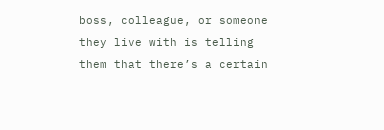boss, colleague, or someone they live with is telling them that there’s a certain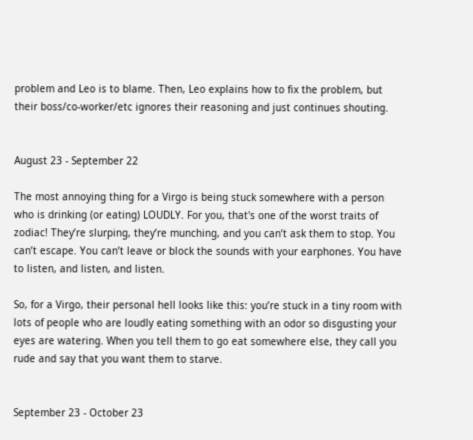problem and Leo is to blame. Then, Leo explains how to fix the problem, but their boss/co-worker/etc ignores their reasoning and just continues shouting.


August 23 - September 22

The most annoying thing for a Virgo is being stuck somewhere with a person who is drinking (or eating) LOUDLY. For you, that's one of the worst traits of zodiac! They’re slurping, they’re munching, and you can’t ask them to stop. You can’t escape. You can’t leave or block the sounds with your earphones. You have to listen, and listen, and listen.

So, for a Virgo, their personal hell looks like this: you’re stuck in a tiny room with lots of people who are loudly eating something with an odor so disgusting your eyes are watering. When you tell them to go eat somewhere else, they call you rude and say that you want them to starve.


September 23 - October 23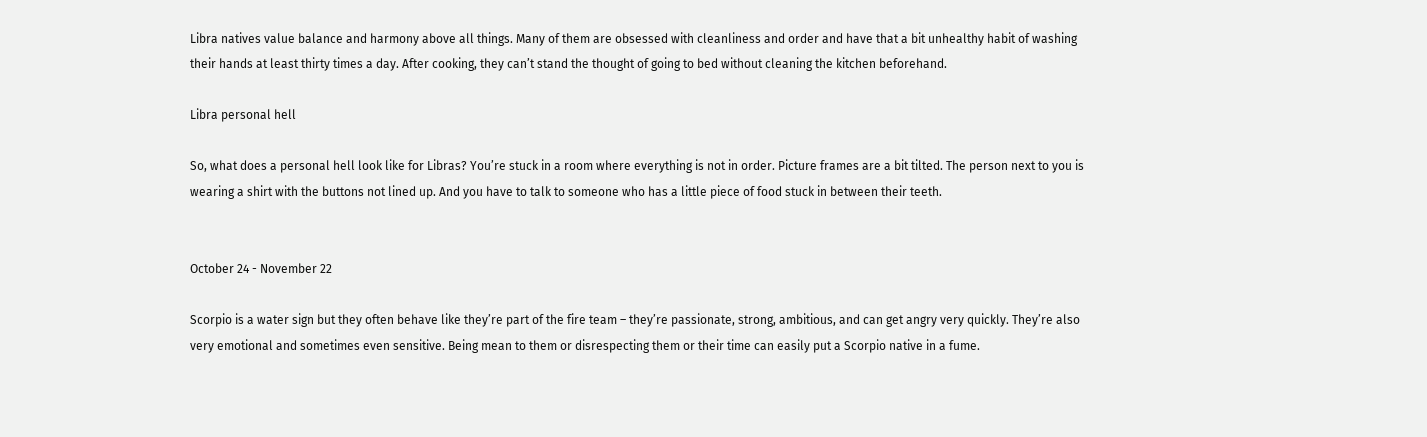Libra natives value balance and harmony above all things. Many of them are obsessed with cleanliness and order and have that a bit unhealthy habit of washing their hands at least thirty times a day. After cooking, they can’t stand the thought of going to bed without cleaning the kitchen beforehand.

Libra personal hell

So, what does a personal hell look like for Libras? You’re stuck in a room where everything is not in order. Picture frames are a bit tilted. The person next to you is wearing a shirt with the buttons not lined up. And you have to talk to someone who has a little piece of food stuck in between their teeth.


October 24 - November 22

Scorpio is a water sign but they often behave like they’re part of the fire team – they’re passionate, strong, ambitious, and can get angry very quickly. They’re also very emotional and sometimes even sensitive. Being mean to them or disrespecting them or their time can easily put a Scorpio native in a fume.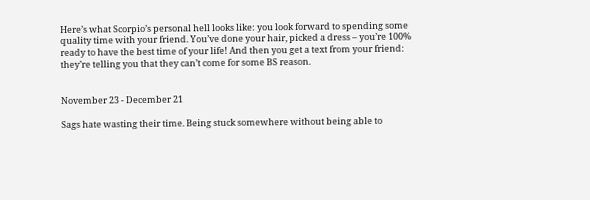Here’s what Scorpio’s personal hell looks like: you look forward to spending some quality time with your friend. You’ve done your hair, picked a dress – you’re 100% ready to have the best time of your life! And then you get a text from your friend: they’re telling you that they can’t come for some BS reason.


November 23 - December 21

Sags hate wasting their time. Being stuck somewhere without being able to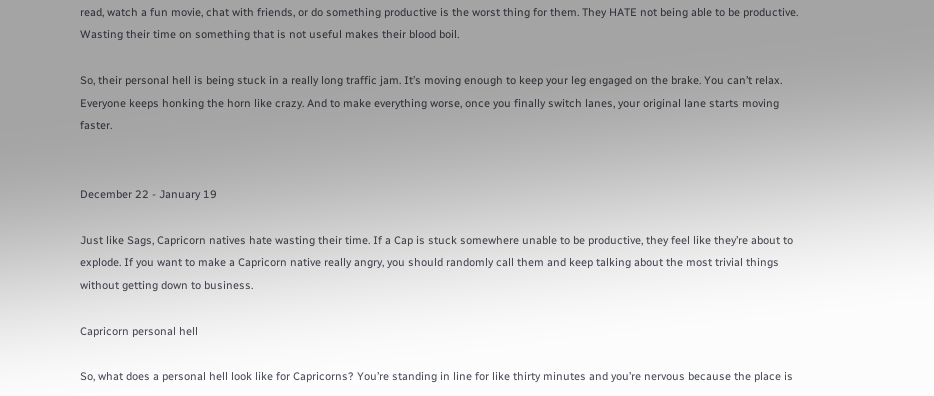read, watch a fun movie, chat with friends, or do something productive is the worst thing for them. They HATE not being able to be productive. Wasting their time on something that is not useful makes their blood boil.

So, their personal hell is being stuck in a really long traffic jam. It’s moving enough to keep your leg engaged on the brake. You can’t relax. Everyone keeps honking the horn like crazy. And to make everything worse, once you finally switch lanes, your original lane starts moving faster.


December 22 - January 19

Just like Sags, Capricorn natives hate wasting their time. If a Cap is stuck somewhere unable to be productive, they feel like they’re about to explode. If you want to make a Capricorn native really angry, you should randomly call them and keep talking about the most trivial things without getting down to business.

Capricorn personal hell

So, what does a personal hell look like for Capricorns? You’re standing in line for like thirty minutes and you’re nervous because the place is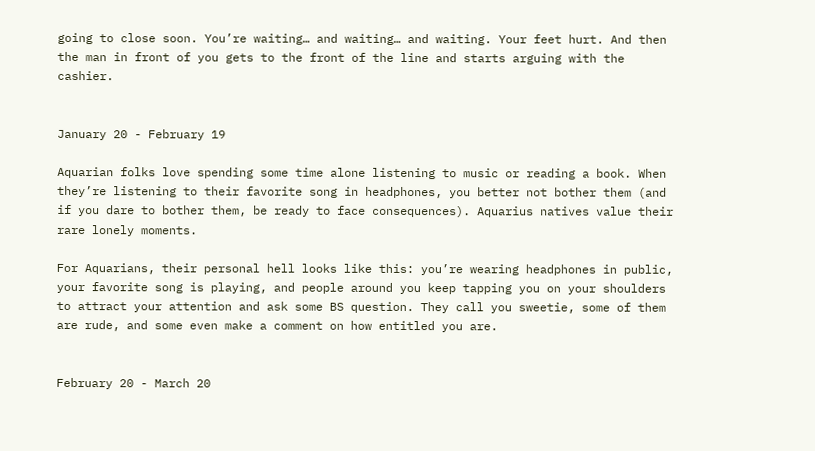going to close soon. You’re waiting… and waiting… and waiting. Your feet hurt. And then the man in front of you gets to the front of the line and starts arguing with the cashier.


January 20 - February 19

Aquarian folks love spending some time alone listening to music or reading a book. When they’re listening to their favorite song in headphones, you better not bother them (and if you dare to bother them, be ready to face consequences). Aquarius natives value their rare lonely moments.

For Aquarians, their personal hell looks like this: you’re wearing headphones in public, your favorite song is playing, and people around you keep tapping you on your shoulders to attract your attention and ask some BS question. They call you sweetie, some of them are rude, and some even make a comment on how entitled you are.


February 20 - March 20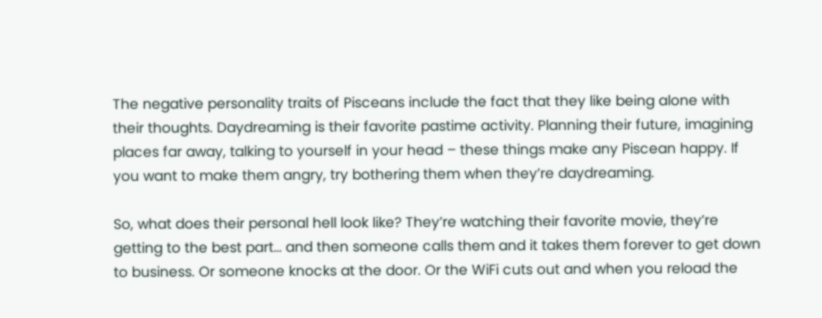The negative personality traits of Pisceans include the fact that they like being alone with their thoughts. Daydreaming is their favorite pastime activity. Planning their future, imagining places far away, talking to yourself in your head – these things make any Piscean happy. If you want to make them angry, try bothering them when they’re daydreaming.

So, what does their personal hell look like? They’re watching their favorite movie, they’re getting to the best part… and then someone calls them and it takes them forever to get down to business. Or someone knocks at the door. Or the WiFi cuts out and when you reload the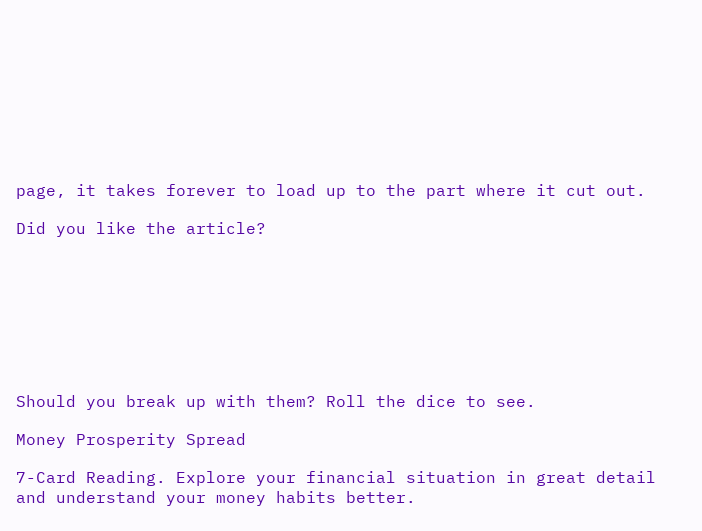page, it takes forever to load up to the part where it cut out.

Did you like the article?








Should you break up with them? Roll the dice to see.

Money Prosperity Spread

7-Card Reading. Explore your financial situation in great detail and understand your money habits better.